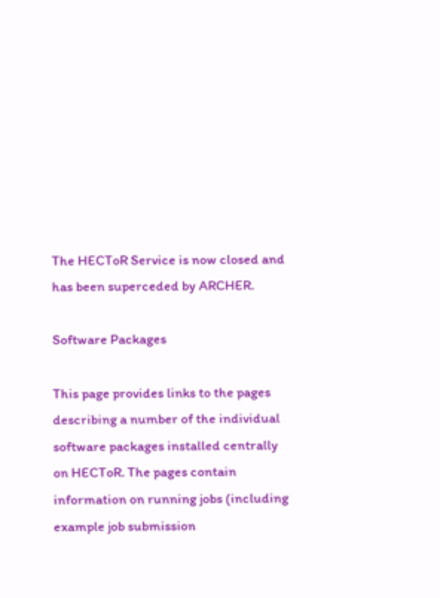The HECToR Service is now closed and has been superceded by ARCHER.

Software Packages

This page provides links to the pages describing a number of the individual software packages installed centrally on HECToR. The pages contain information on running jobs (including example job submission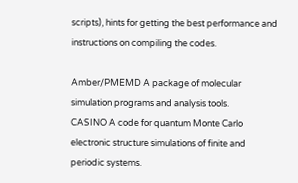scripts), hints for getting the best performance and instructions on compiling the codes.

Amber/PMEMD A package of molecular simulation programs and analysis tools.
CASINO A code for quantum Monte Carlo electronic structure simulations of finite and periodic systems.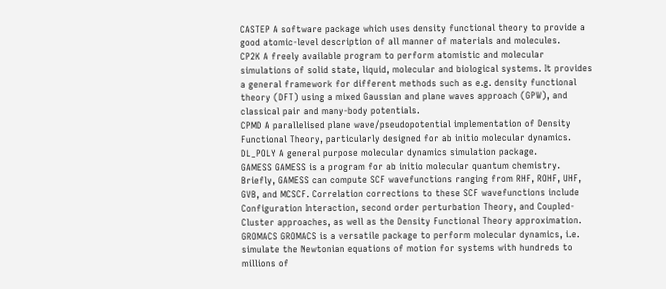CASTEP A software package which uses density functional theory to provide a good atomic-level description of all manner of materials and molecules.
CP2K A freely available program to perform atomistic and molecular simulations of solid state, liquid, molecular and biological systems. It provides a general framework for different methods such as e.g. density functional theory (DFT) using a mixed Gaussian and plane waves approach (GPW), and classical pair and many-body potentials.
CPMD A parallelised plane wave/pseudopotential implementation of Density Functional Theory, particularly designed for ab initio molecular dynamics.
DL_POLY A general purpose molecular dynamics simulation package.
GAMESS GAMESS is a program for ab initio molecular quantum chemistry. Briefly, GAMESS can compute SCF wavefunctions ranging from RHF, ROHF, UHF, GVB, and MCSCF. Correlation corrections to these SCF wavefunctions include Configuration Interaction, second order perturbation Theory, and Coupled-Cluster approaches, as well as the Density Functional Theory approximation.
GROMACS GROMACS is a versatile package to perform molecular dynamics, i.e. simulate the Newtonian equations of motion for systems with hundreds to millions of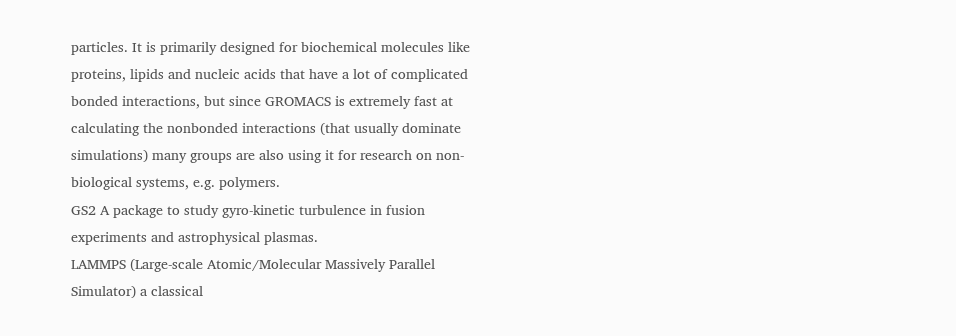particles. It is primarily designed for biochemical molecules like proteins, lipids and nucleic acids that have a lot of complicated bonded interactions, but since GROMACS is extremely fast at calculating the nonbonded interactions (that usually dominate simulations) many groups are also using it for research on non-biological systems, e.g. polymers.
GS2 A package to study gyro-kinetic turbulence in fusion experiments and astrophysical plasmas.
LAMMPS (Large-scale Atomic/Molecular Massively Parallel Simulator) a classical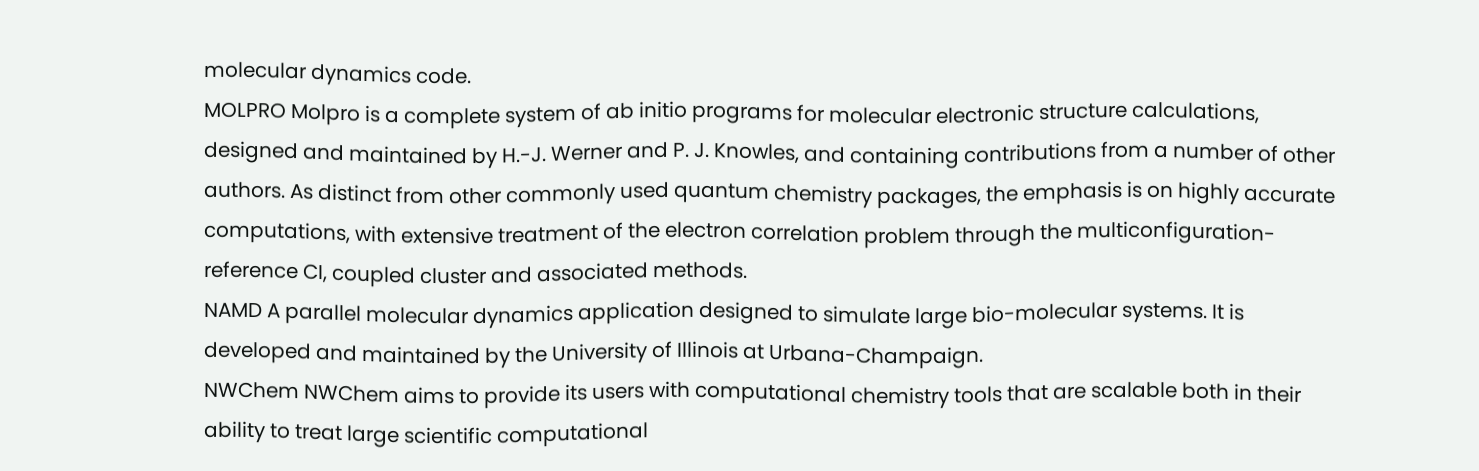molecular dynamics code.
MOLPRO Molpro is a complete system of ab initio programs for molecular electronic structure calculations, designed and maintained by H.-J. Werner and P. J. Knowles, and containing contributions from a number of other authors. As distinct from other commonly used quantum chemistry packages, the emphasis is on highly accurate computations, with extensive treatment of the electron correlation problem through the multiconfiguration-reference CI, coupled cluster and associated methods.
NAMD A parallel molecular dynamics application designed to simulate large bio-molecular systems. It is developed and maintained by the University of Illinois at Urbana-Champaign.
NWChem NWChem aims to provide its users with computational chemistry tools that are scalable both in their ability to treat large scientific computational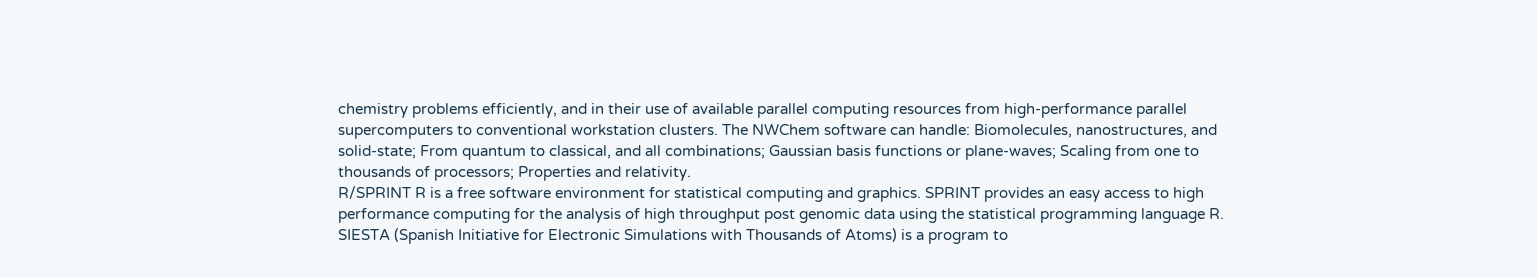chemistry problems efficiently, and in their use of available parallel computing resources from high-performance parallel supercomputers to conventional workstation clusters. The NWChem software can handle: Biomolecules, nanostructures, and solid-state; From quantum to classical, and all combinations; Gaussian basis functions or plane-waves; Scaling from one to thousands of processors; Properties and relativity.
R/SPRINT R is a free software environment for statistical computing and graphics. SPRINT provides an easy access to high performance computing for the analysis of high throughput post genomic data using the statistical programming language R.
SIESTA (Spanish Initiative for Electronic Simulations with Thousands of Atoms) is a program to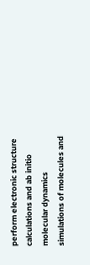perform electronic structure calculations and ab initio molecular dynamics simulations of molecules and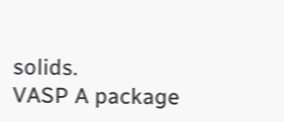solids.
VASP A package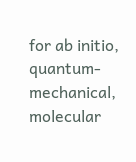for ab initio, quantum-mechanical, molecular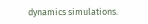dynamics simulations.